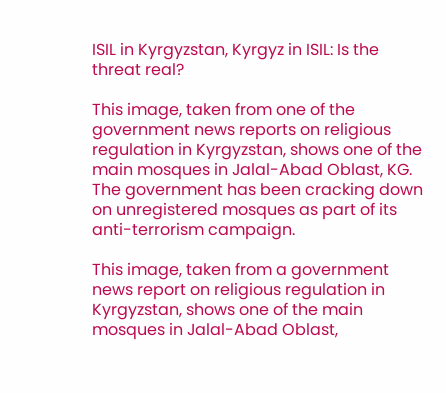ISIL in Kyrgyzstan, Kyrgyz in ISIL: Is the threat real?

This image, taken from one of the government news reports on religious regulation in Kyrgyzstan, shows one of the main mosques in Jalal-Abad Oblast, KG. The government has been cracking down on unregistered mosques as part of its anti-terrorism campaign.

This image, taken from a government news report on religious regulation in Kyrgyzstan, shows one of the main mosques in Jalal-Abad Oblast,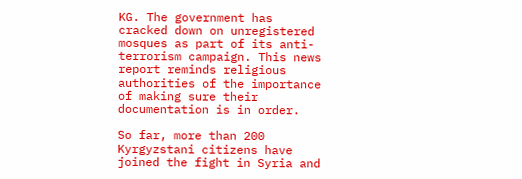KG. The government has cracked down on unregistered mosques as part of its anti-terrorism campaign. This news report reminds religious authorities of the importance of making sure their documentation is in order.

So far, more than 200 Kyrgyzstani citizens have joined the fight in Syria and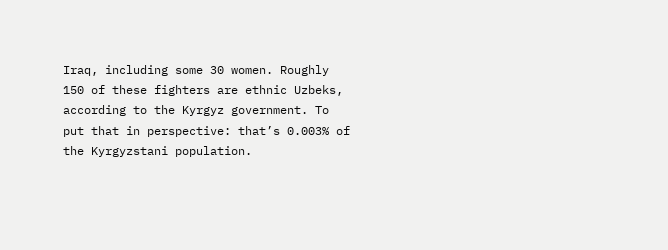Iraq, including some 30 women. Roughly 150 of these fighters are ethnic Uzbeks, according to the Kyrgyz government. To put that in perspective: that’s 0.003% of the Kyrgyzstani population.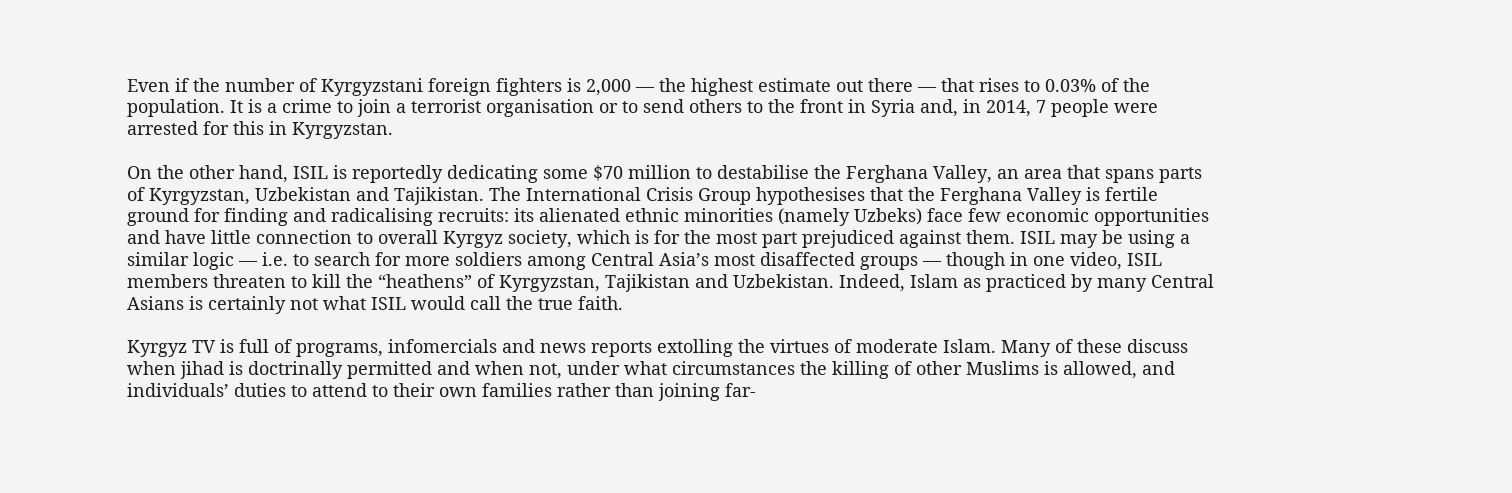Even if the number of Kyrgyzstani foreign fighters is 2,000 — the highest estimate out there — that rises to 0.03% of the population. It is a crime to join a terrorist organisation or to send others to the front in Syria and, in 2014, 7 people were arrested for this in Kyrgyzstan.

On the other hand, ISIL is reportedly dedicating some $70 million to destabilise the Ferghana Valley, an area that spans parts of Kyrgyzstan, Uzbekistan and Tajikistan. The International Crisis Group hypothesises that the Ferghana Valley is fertile ground for finding and radicalising recruits: its alienated ethnic minorities (namely Uzbeks) face few economic opportunities and have little connection to overall Kyrgyz society, which is for the most part prejudiced against them. ISIL may be using a similar logic — i.e. to search for more soldiers among Central Asia’s most disaffected groups — though in one video, ISIL members threaten to kill the “heathens” of Kyrgyzstan, Tajikistan and Uzbekistan. Indeed, Islam as practiced by many Central Asians is certainly not what ISIL would call the true faith.

Kyrgyz TV is full of programs, infomercials and news reports extolling the virtues of moderate Islam. Many of these discuss when jihad is doctrinally permitted and when not, under what circumstances the killing of other Muslims is allowed, and individuals’ duties to attend to their own families rather than joining far-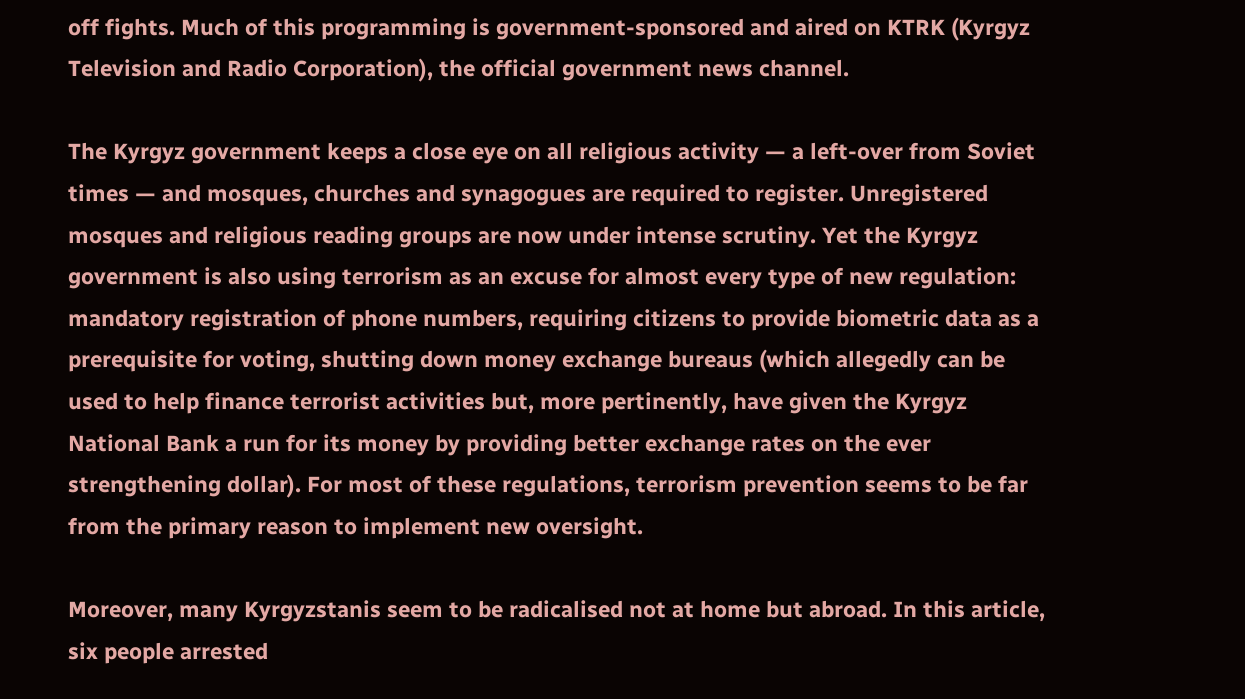off fights. Much of this programming is government-sponsored and aired on KTRK (Kyrgyz Television and Radio Corporation), the official government news channel.

The Kyrgyz government keeps a close eye on all religious activity — a left-over from Soviet times — and mosques, churches and synagogues are required to register. Unregistered mosques and religious reading groups are now under intense scrutiny. Yet the Kyrgyz government is also using terrorism as an excuse for almost every type of new regulation: mandatory registration of phone numbers, requiring citizens to provide biometric data as a prerequisite for voting, shutting down money exchange bureaus (which allegedly can be used to help finance terrorist activities but, more pertinently, have given the Kyrgyz National Bank a run for its money by providing better exchange rates on the ever strengthening dollar). For most of these regulations, terrorism prevention seems to be far from the primary reason to implement new oversight.

Moreover, many Kyrgyzstanis seem to be radicalised not at home but abroad. In this article, six people arrested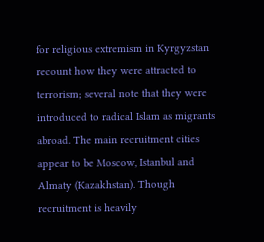for religious extremism in Kyrgyzstan recount how they were attracted to terrorism; several note that they were introduced to radical Islam as migrants abroad. The main recruitment cities appear to be Moscow, Istanbul and Almaty (Kazakhstan). Though recruitment is heavily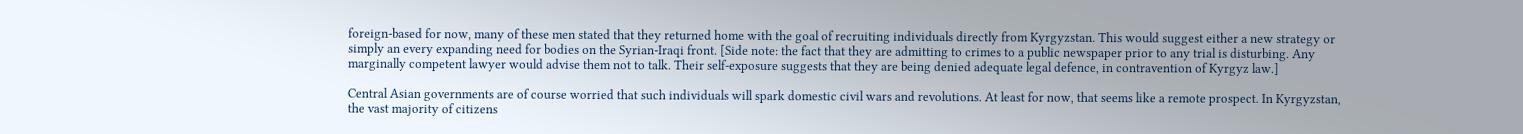foreign-based for now, many of these men stated that they returned home with the goal of recruiting individuals directly from Kyrgyzstan. This would suggest either a new strategy or simply an every expanding need for bodies on the Syrian-Iraqi front. [Side note: the fact that they are admitting to crimes to a public newspaper prior to any trial is disturbing. Any marginally competent lawyer would advise them not to talk. Their self-exposure suggests that they are being denied adequate legal defence, in contravention of Kyrgyz law.]

Central Asian governments are of course worried that such individuals will spark domestic civil wars and revolutions. At least for now, that seems like a remote prospect. In Kyrgyzstan, the vast majority of citizens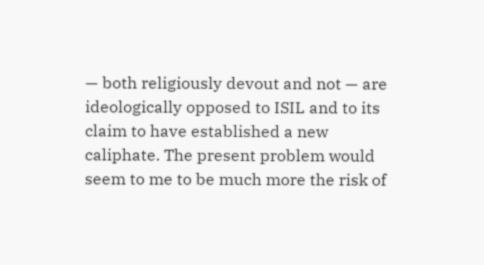— both religiously devout and not — are ideologically opposed to ISIL and to its claim to have established a new caliphate. The present problem would seem to me to be much more the risk of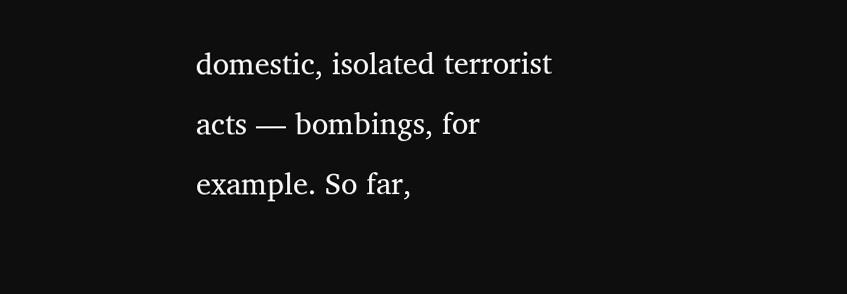domestic, isolated terrorist acts — bombings, for example. So far,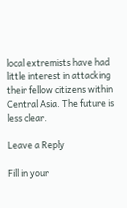local extremists have had little interest in attacking their fellow citizens within Central Asia. The future is less clear.

Leave a Reply

Fill in your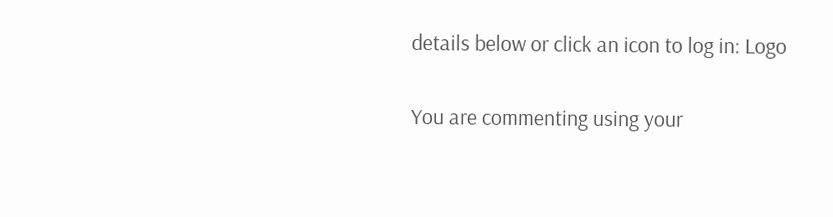details below or click an icon to log in: Logo

You are commenting using your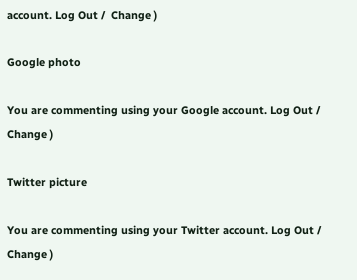account. Log Out /  Change )

Google photo

You are commenting using your Google account. Log Out /  Change )

Twitter picture

You are commenting using your Twitter account. Log Out /  Change )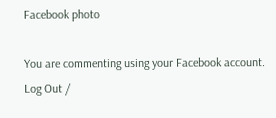Facebook photo

You are commenting using your Facebook account. Log Out /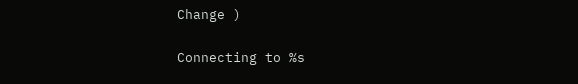Change )

Connecting to %s